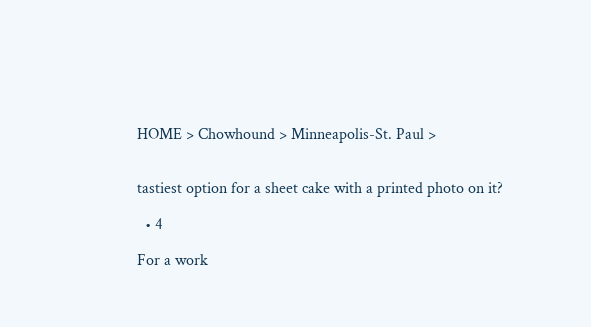HOME > Chowhound > Minneapolis-St. Paul >


tastiest option for a sheet cake with a printed photo on it?

  • 4

For a work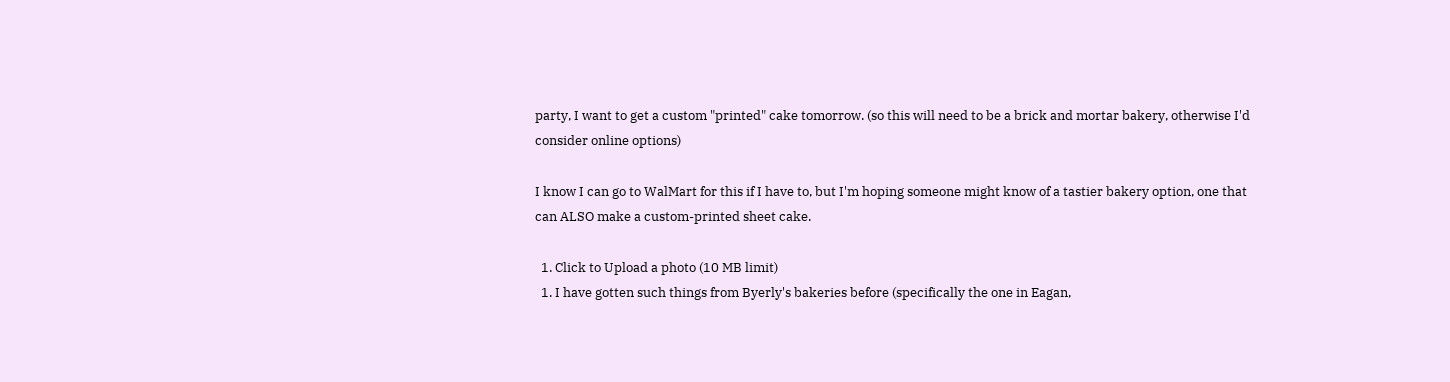party, I want to get a custom "printed" cake tomorrow. (so this will need to be a brick and mortar bakery, otherwise I'd consider online options)

I know I can go to WalMart for this if I have to, but I'm hoping someone might know of a tastier bakery option, one that can ALSO make a custom-printed sheet cake.

  1. Click to Upload a photo (10 MB limit)
  1. I have gotten such things from Byerly's bakeries before (specifically the one in Eagan,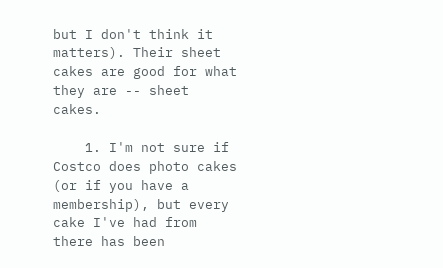but I don't think it matters). Their sheet cakes are good for what they are -- sheet cakes.

    1. I'm not sure if Costco does photo cakes (or if you have a membership), but every cake I've had from there has been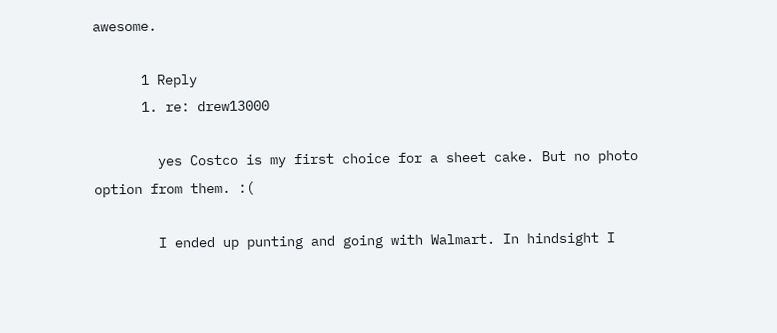awesome.

      1 Reply
      1. re: drew13000

        yes Costco is my first choice for a sheet cake. But no photo option from them. :(

        I ended up punting and going with Walmart. In hindsight I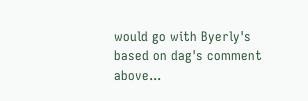would go with Byerly's based on dag's comment above...